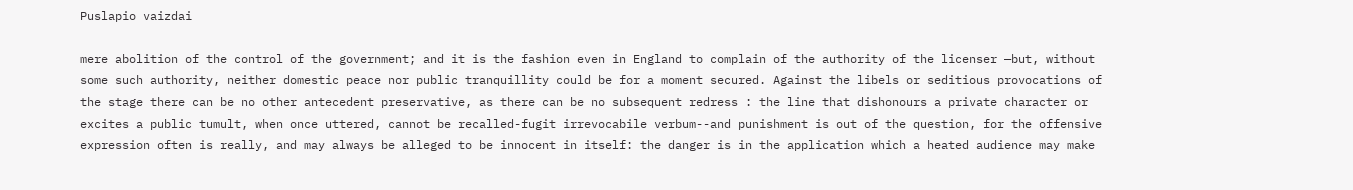Puslapio vaizdai

mere abolition of the control of the government; and it is the fashion even in England to complain of the authority of the licenser —but, without some such authority, neither domestic peace nor public tranquillity could be for a moment secured. Against the libels or seditious provocations of the stage there can be no other antecedent preservative, as there can be no subsequent redress : the line that dishonours a private character or excites a public tumult, when once uttered, cannot be recalled-fugit irrevocabile verbum--and punishment is out of the question, for the offensive expression often is really, and may always be alleged to be innocent in itself: the danger is in the application which a heated audience may make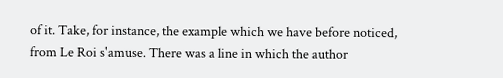of it. Take, for instance, the example which we have before noticed, from Le Roi s'amuse. There was a line in which the author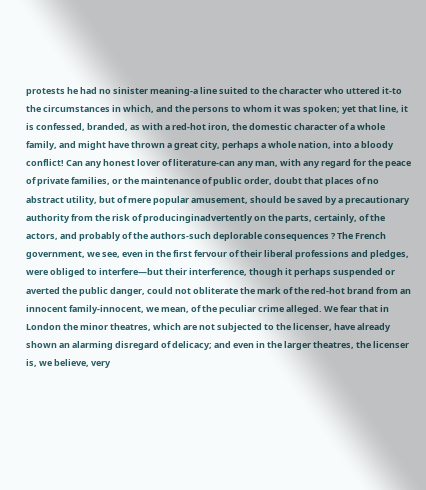protests he had no sinister meaning-a line suited to the character who uttered it-to the circumstances in which, and the persons to whom it was spoken; yet that line, it is confessed, branded, as with a red-hot iron, the domestic character of a whole family, and might have thrown a great city, perhaps a whole nation, into a bloody conflict! Can any honest lover of literature-can any man, with any regard for the peace of private families, or the maintenance of public order, doubt that places of no abstract utility, but of mere popular amusement, should be saved by a precautionary authority from the risk of producinginadvertently on the parts, certainly, of the actors, and probably of the authors-such deplorable consequences ? The French government, we see, even in the first fervour of their liberal professions and pledges, were obliged to interfere—but their interference, though it perhaps suspended or averted the public danger, could not obliterate the mark of the red-hot brand from an innocent family-innocent, we mean, of the peculiar crime alleged. We fear that in London the minor theatres, which are not subjected to the licenser, have already shown an alarming disregard of delicacy; and even in the larger theatres, the licenser is, we believe, very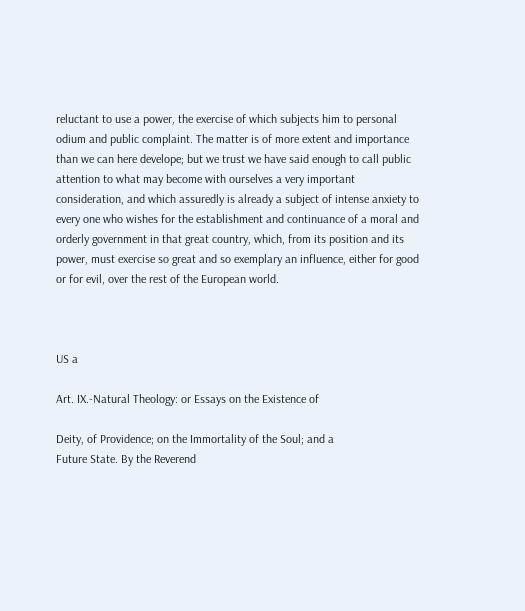reluctant to use a power, the exercise of which subjects him to personal odium and public complaint. The matter is of more extent and importance than we can here develope; but we trust we have said enough to call public attention to what may become with ourselves a very important consideration, and which assuredly is already a subject of intense anxiety to every one who wishes for the establishment and continuance of a moral and orderly government in that great country, which, from its position and its power, must exercise so great and so exemplary an influence, either for good or for evil, over the rest of the European world.



US a

Art. IX.-Natural Theology: or Essays on the Existence of

Deity, of Providence; on the Immortality of the Soul; and a
Future State. By the Reverend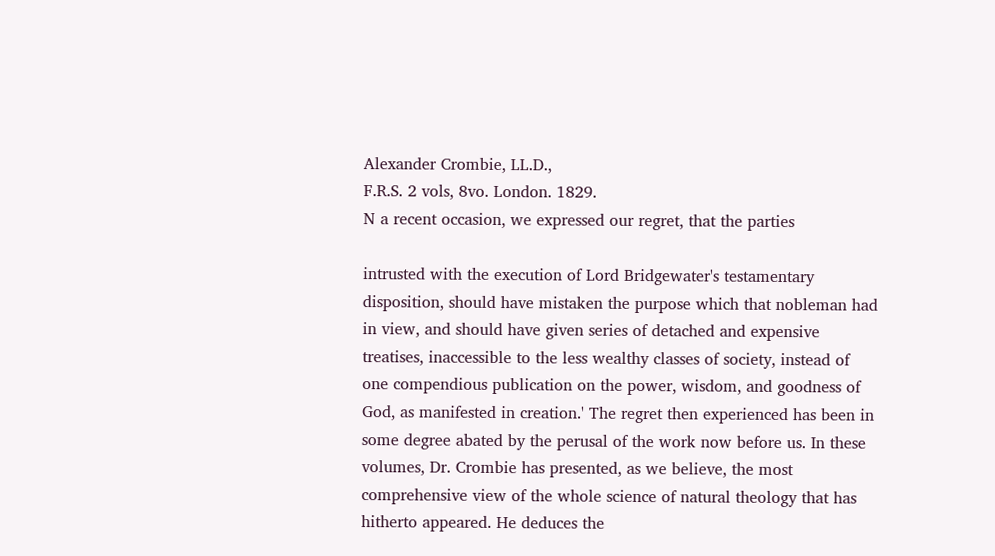Alexander Crombie, LL.D.,
F.R.S. 2 vols, 8vo. London. 1829.
N a recent occasion, we expressed our regret, that the parties

intrusted with the execution of Lord Bridgewater's testamentary disposition, should have mistaken the purpose which that nobleman had in view, and should have given series of detached and expensive treatises, inaccessible to the less wealthy classes of society, instead of one compendious publication on the power, wisdom, and goodness of God, as manifested in creation.' The regret then experienced has been in some degree abated by the perusal of the work now before us. In these volumes, Dr. Crombie has presented, as we believe, the most comprehensive view of the whole science of natural theology that has hitherto appeared. He deduces the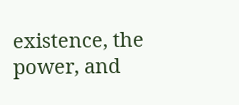existence, the power, and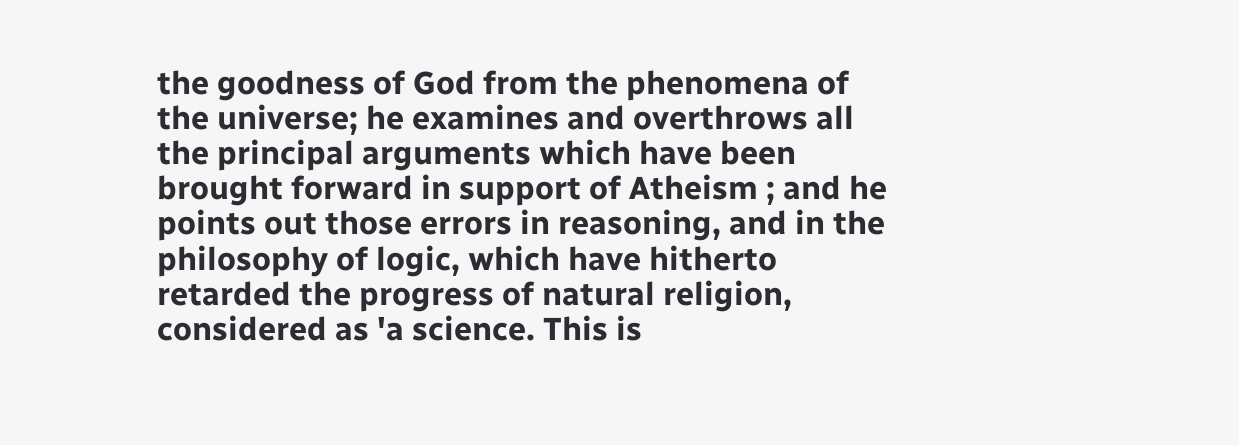the goodness of God from the phenomena of the universe; he examines and overthrows all the principal arguments which have been brought forward in support of Atheism ; and he points out those errors in reasoning, and in the philosophy of logic, which have hitherto retarded the progress of natural religion, considered as 'a science. This is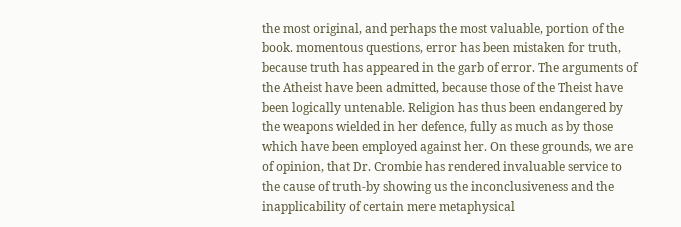the most original, and perhaps the most valuable, portion of the book. momentous questions, error has been mistaken for truth, because truth has appeared in the garb of error. The arguments of the Atheist have been admitted, because those of the Theist have been logically untenable. Religion has thus been endangered by the weapons wielded in her defence, fully as much as by those which have been employed against her. On these grounds, we are of opinion, that Dr. Crombie has rendered invaluable service to the cause of truth-by showing us the inconclusiveness and the inapplicability of certain mere metaphysical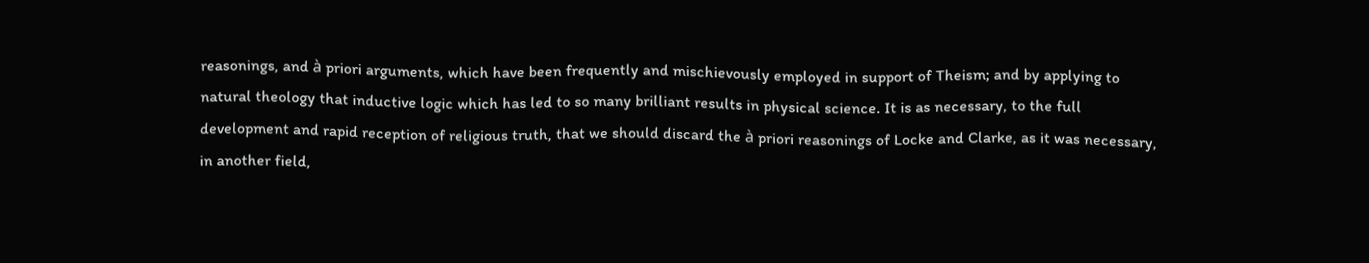reasonings, and à priori arguments, which have been frequently and mischievously employed in support of Theism; and by applying to natural theology that inductive logic which has led to so many brilliant results in physical science. It is as necessary, to the full development and rapid reception of religious truth, that we should discard the à priori reasonings of Locke and Clarke, as it was necessary, in another field,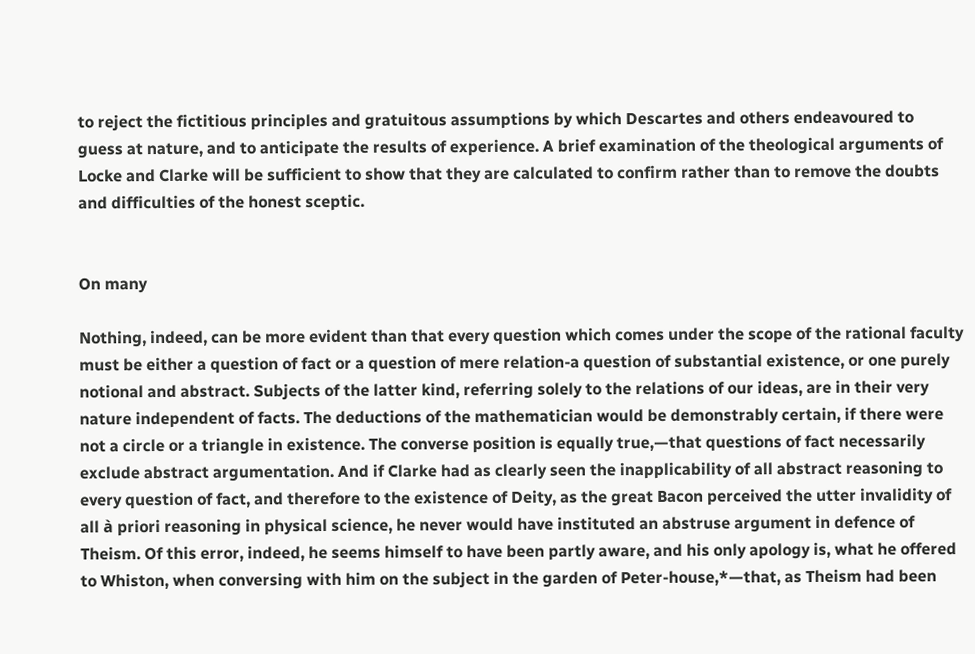to reject the fictitious principles and gratuitous assumptions by which Descartes and others endeavoured to guess at nature, and to anticipate the results of experience. A brief examination of the theological arguments of Locke and Clarke will be sufficient to show that they are calculated to confirm rather than to remove the doubts and difficulties of the honest sceptic.


On many

Nothing, indeed, can be more evident than that every question which comes under the scope of the rational faculty must be either a question of fact or a question of mere relation-a question of substantial existence, or one purely notional and abstract. Subjects of the latter kind, referring solely to the relations of our ideas, are in their very nature independent of facts. The deductions of the mathematician would be demonstrably certain, if there were not a circle or a triangle in existence. The converse position is equally true,—that questions of fact necessarily exclude abstract argumentation. And if Clarke had as clearly seen the inapplicability of all abstract reasoning to every question of fact, and therefore to the existence of Deity, as the great Bacon perceived the utter invalidity of all à priori reasoning in physical science, he never would have instituted an abstruse argument in defence of Theism. Of this error, indeed, he seems himself to have been partly aware, and his only apology is, what he offered to Whiston, when conversing with him on the subject in the garden of Peter-house,*—that, as Theism had been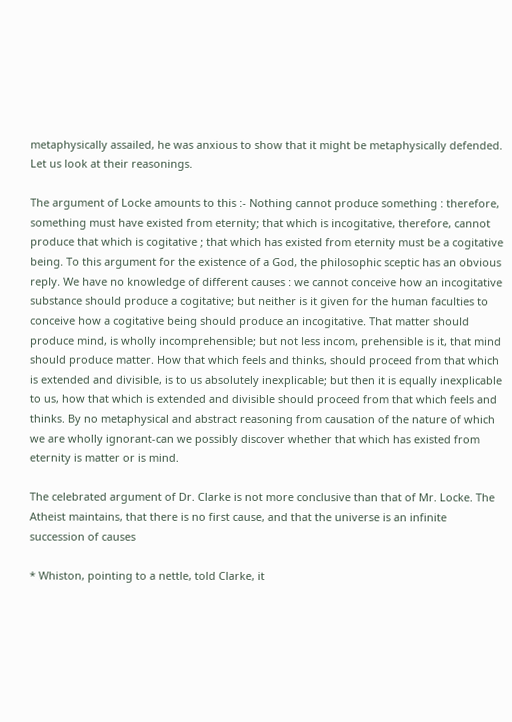metaphysically assailed, he was anxious to show that it might be metaphysically defended. Let us look at their reasonings.

The argument of Locke amounts to this :- Nothing cannot produce something : therefore, something must have existed from eternity; that which is incogitative, therefore, cannot produce that which is cogitative ; that which has existed from eternity must be a cogitative being. To this argument for the existence of a God, the philosophic sceptic has an obvious reply. We have no knowledge of different causes : we cannot conceive how an incogitative substance should produce a cogitative; but neither is it given for the human faculties to conceive how a cogitative being should produce an incogitative. That matter should produce mind, is wholly incomprehensible; but not less incom, prehensible is it, that mind should produce matter. How that which feels and thinks, should proceed from that which is extended and divisible, is to us absolutely inexplicable; but then it is equally inexplicable to us, how that which is extended and divisible should proceed from that which feels and thinks. By no metaphysical and abstract reasoning from causation of the nature of which we are wholly ignorant-can we possibly discover whether that which has existed from eternity is matter or is mind.

The celebrated argument of Dr. Clarke is not more conclusive than that of Mr. Locke. The Atheist maintains, that there is no first cause, and that the universe is an infinite succession of causes

* Whiston, pointing to a nettle, told Clarke, it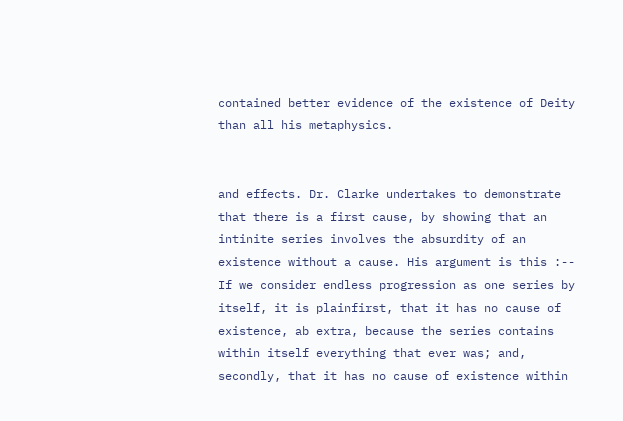contained better evidence of the existence of Deity than all his metaphysics.


and effects. Dr. Clarke undertakes to demonstrate that there is a first cause, by showing that an intinite series involves the absurdity of an existence without a cause. His argument is this :-- If we consider endless progression as one series by itself, it is plainfirst, that it has no cause of existence, ab extra, because the series contains within itself everything that ever was; and, secondly, that it has no cause of existence within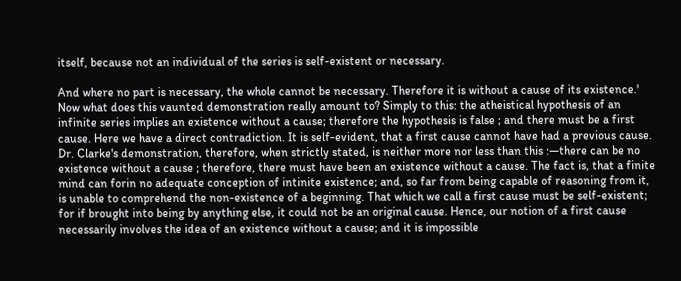itself, because not an individual of the series is self-existent or necessary.

And where no part is necessary, the whole cannot be necessary. Therefore it is without a cause of its existence.' Now what does this vaunted demonstration really amount to? Simply to this: the atheistical hypothesis of an infinite series implies an existence without a cause; therefore the hypothesis is false ; and there must be a first cause. Here we have a direct contradiction. It is self-evident, that a first cause cannot have had a previous cause. Dr. Clarke's demonstration, therefore, when strictly stated, is neither more nor less than this :—there can be no existence without a cause ; therefore, there must have been an existence without a cause. The fact is, that a finite mind can forin no adequate conception of intinite existence; and, so far from being capable of reasoning from it, is unable to comprehend the non-existence of a beginning. That which we call a first cause must be self-existent; for if brought into being by anything else, it could not be an original cause. Hence, our notion of a first cause necessarily involves the idea of an existence without a cause; and it is impossible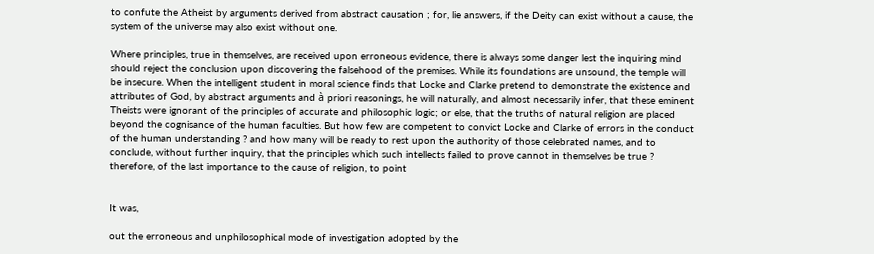to confute the Atheist by arguments derived from abstract causation ; for, lie answers, if the Deity can exist without a cause, the system of the universe may also exist without one.

Where principles, true in themselves, are received upon erroneous evidence, there is always some danger lest the inquiring mind should reject the conclusion upon discovering the falsehood of the premises. While its foundations are unsound, the temple will be insecure. When the intelligent student in moral science finds that Locke and Clarke pretend to demonstrate the existence and attributes of God, by abstract arguments and à priori reasonings, he will naturally, and almost necessarily infer, that these eminent Theists were ignorant of the principles of accurate and philosophic logic; or else, that the truths of natural religion are placed beyond the cognisance of the human faculties. But how few are competent to convict Locke and Clarke of errors in the conduct of the human understanding ? and how many will be ready to rest upon the authority of those celebrated names, and to conclude, without further inquiry, that the principles which such intellects failed to prove cannot in themselves be true ? therefore, of the last importance to the cause of religion, to point


It was,

out the erroneous and unphilosophical mode of investigation adopted by the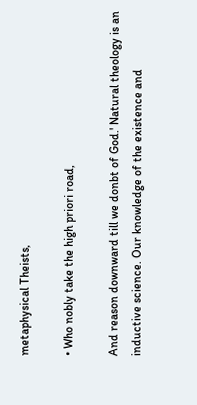metaphysical Theists,

• Who nobly take the high priori road,

And reason downward till we donbt of God.' Natural theology is an inductive science. Our knowledge of the existence and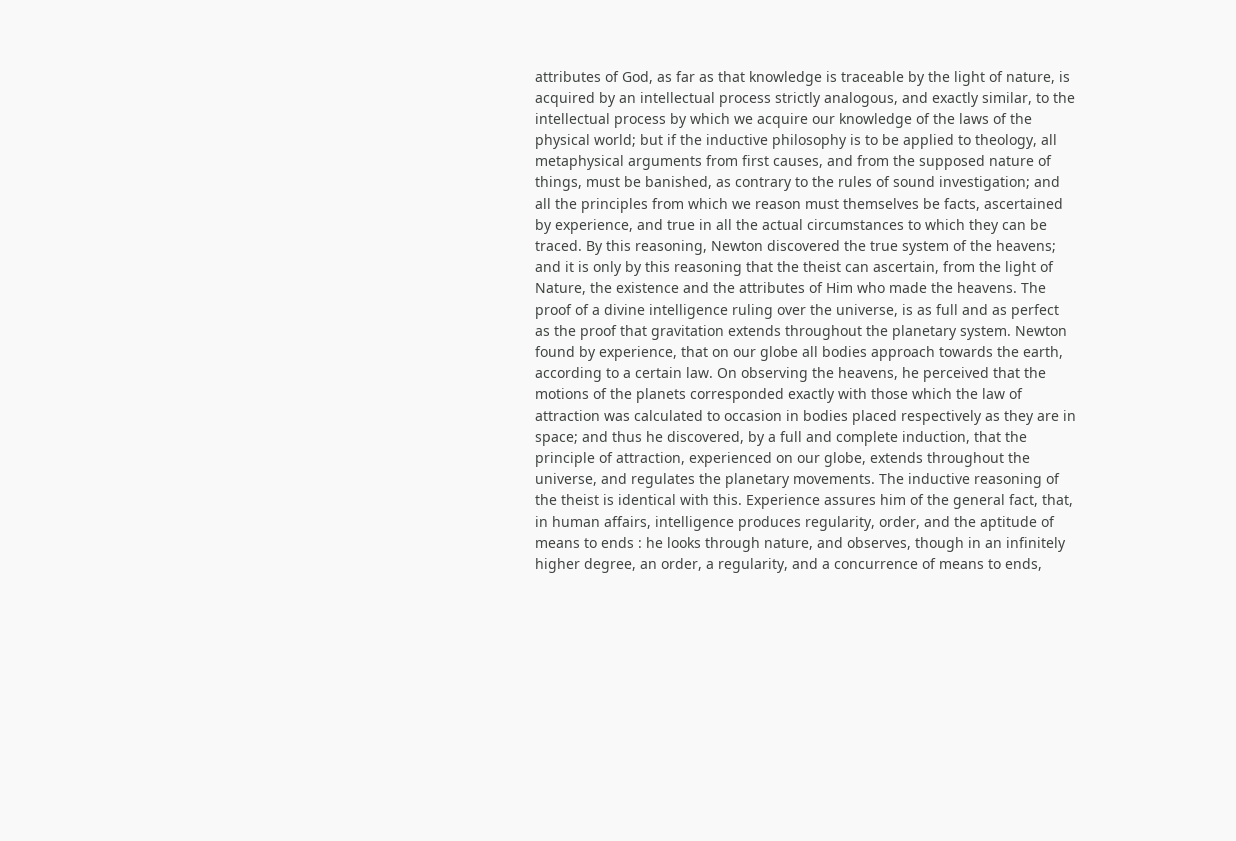attributes of God, as far as that knowledge is traceable by the light of nature, is acquired by an intellectual process strictly analogous, and exactly similar, to the intellectual process by which we acquire our knowledge of the laws of the physical world; but if the inductive philosophy is to be applied to theology, all metaphysical arguments from first causes, and from the supposed nature of things, must be banished, as contrary to the rules of sound investigation; and all the principles from which we reason must themselves be facts, ascertained by experience, and true in all the actual circumstances to which they can be traced. By this reasoning, Newton discovered the true system of the heavens; and it is only by this reasoning that the theist can ascertain, from the light of Nature, the existence and the attributes of Him who made the heavens. The proof of a divine intelligence ruling over the universe, is as full and as perfect as the proof that gravitation extends throughout the planetary system. Newton found by experience, that on our globe all bodies approach towards the earth, according to a certain law. On observing the heavens, he perceived that the motions of the planets corresponded exactly with those which the law of attraction was calculated to occasion in bodies placed respectively as they are in space; and thus he discovered, by a full and complete induction, that the principle of attraction, experienced on our globe, extends throughout the universe, and regulates the planetary movements. The inductive reasoning of the theist is identical with this. Experience assures him of the general fact, that, in human affairs, intelligence produces regularity, order, and the aptitude of means to ends : he looks through nature, and observes, though in an infinitely higher degree, an order, a regularity, and a concurrence of means to ends,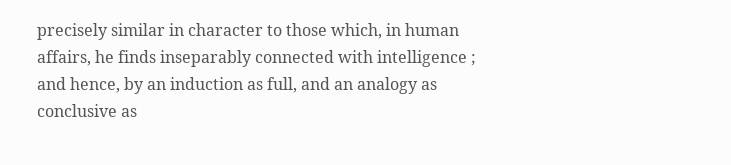precisely similar in character to those which, in human affairs, he finds inseparably connected with intelligence ; and hence, by an induction as full, and an analogy as conclusive as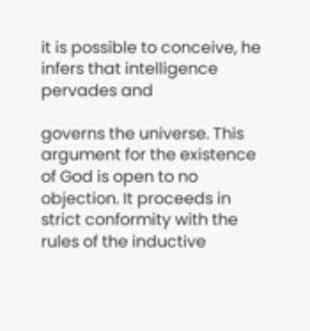it is possible to conceive, he infers that intelligence pervades and

governs the universe. This argument for the existence of God is open to no objection. It proceeds in strict conformity with the rules of the inductive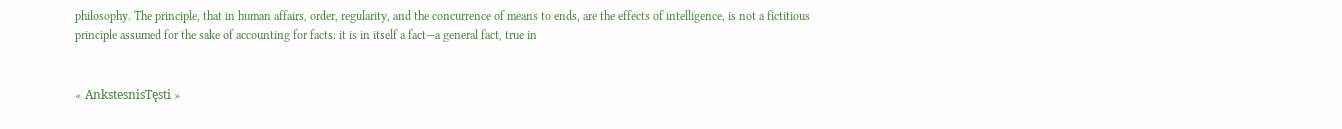philosophy. The principle, that in human affairs, order, regularity, and the concurrence of means to ends, are the effects of intelligence, is not a fictitious principle assumed for the sake of accounting for facts: it is in itself a fact—a general fact, true in


« AnkstesnisTęsti »